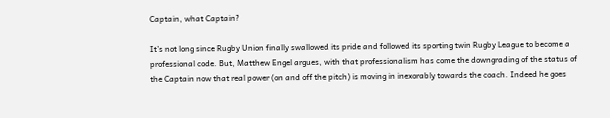Captain, what Captain?

It’s not long since Rugby Union finally swallowed its pride and followed its sporting twin Rugby League to become a professional code. But, Matthew Engel argues, with that professionalism has come the downgrading of the status of the Captain now that real power (on and off the pitch) is moving in inexorably towards the coach. Indeed he goes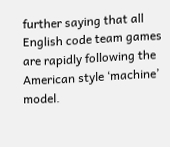further saying that all English code team games are rapidly following the American style ‘machine’ model.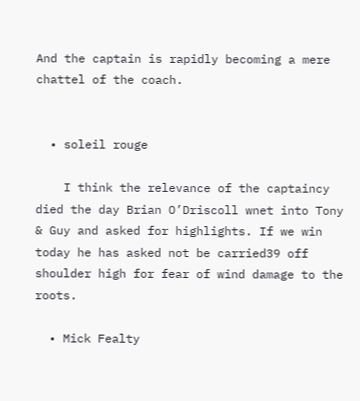And the captain is rapidly becoming a mere chattel of the coach.


  • soleil rouge

    I think the relevance of the captaincy died the day Brian O’Driscoll wnet into Tony & Guy and asked for highlights. If we win today he has asked not be carried39 off shoulder high for fear of wind damage to the roots.

  • Mick Fealty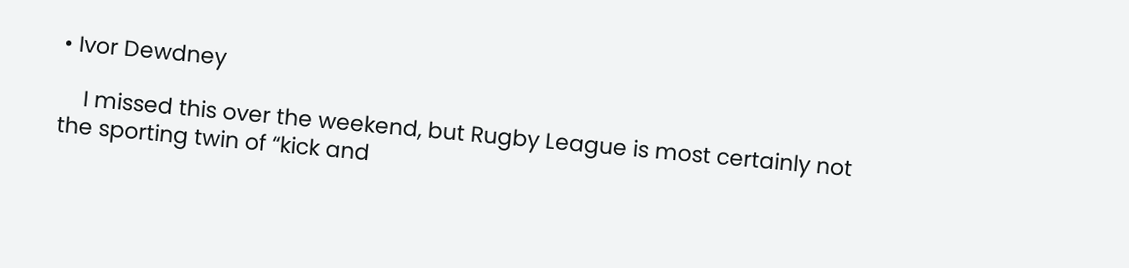• Ivor Dewdney

    I missed this over the weekend, but Rugby League is most certainly not the sporting twin of “kick and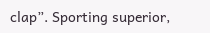clap”. Sporting superior,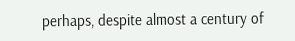perhaps, despite almost a century of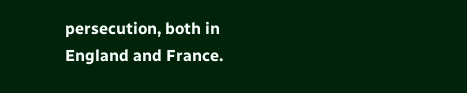persecution, both in England and France.